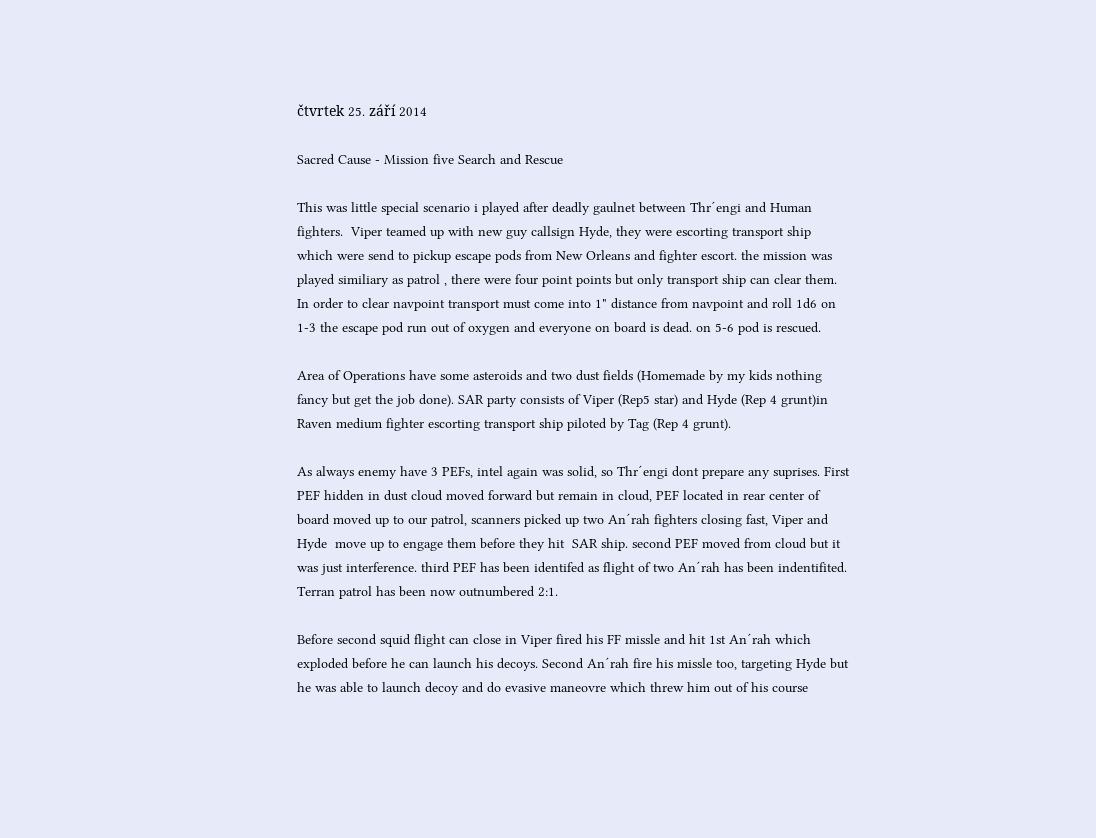čtvrtek 25. září 2014

Sacred Cause - Mission five Search and Rescue

This was little special scenario i played after deadly gaulnet between Thr´engi and Human fighters.  Viper teamed up with new guy callsign Hyde, they were escorting transport ship which were send to pickup escape pods from New Orleans and fighter escort. the mission was played similiary as patrol , there were four point points but only transport ship can clear them. In order to clear navpoint transport must come into 1" distance from navpoint and roll 1d6 on 1-3 the escape pod run out of oxygen and everyone on board is dead. on 5-6 pod is rescued.

Area of Operations have some asteroids and two dust fields (Homemade by my kids nothing fancy but get the job done). SAR party consists of Viper (Rep5 star) and Hyde (Rep 4 grunt)in Raven medium fighter escorting transport ship piloted by Tag (Rep 4 grunt).

As always enemy have 3 PEFs, intel again was solid, so Thr´engi dont prepare any suprises. First PEF hidden in dust cloud moved forward but remain in cloud, PEF located in rear center of board moved up to our patrol, scanners picked up two An´rah fighters closing fast, Viper and Hyde  move up to engage them before they hit  SAR ship. second PEF moved from cloud but it was just interference. third PEF has been identifed as flight of two An´rah has been indentifited. Terran patrol has been now outnumbered 2:1.

Before second squid flight can close in Viper fired his FF missle and hit 1st An´rah which exploded before he can launch his decoys. Second An´rah fire his missle too, targeting Hyde but he was able to launch decoy and do evasive maneovre which threw him out of his course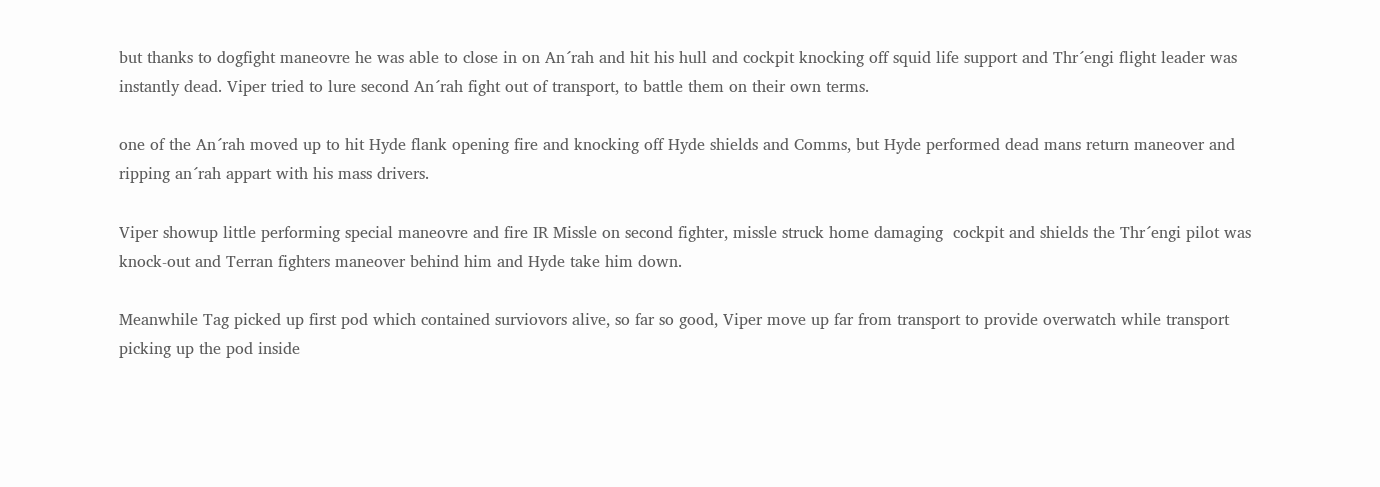but thanks to dogfight maneovre he was able to close in on An´rah and hit his hull and cockpit knocking off squid life support and Thr´engi flight leader was instantly dead. Viper tried to lure second An´rah fight out of transport, to battle them on their own terms.

one of the An´rah moved up to hit Hyde flank opening fire and knocking off Hyde shields and Comms, but Hyde performed dead mans return maneover and ripping an´rah appart with his mass drivers.

Viper showup little performing special maneovre and fire IR Missle on second fighter, missle struck home damaging  cockpit and shields the Thr´engi pilot was knock-out and Terran fighters maneover behind him and Hyde take him down.

Meanwhile Tag picked up first pod which contained surviovors alive, so far so good, Viper move up far from transport to provide overwatch while transport picking up the pod inside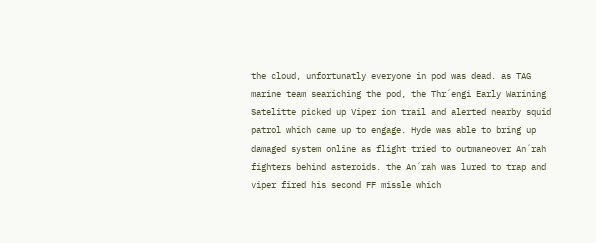the cloud, unfortunatly everyone in pod was dead. as TAG marine team seariching the pod, the Thr´engi Early Warining Satelitte picked up Viper ion trail and alerted nearby squid patrol which came up to engage. Hyde was able to bring up damaged system online as flight tried to outmaneover An´rah fighters behind asteroids. the An´rah was lured to trap and viper fired his second FF missle which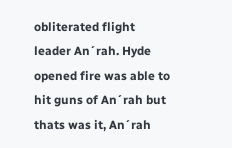obliterated flight leader An´rah. Hyde opened fire was able to hit guns of An´rah but thats was it, An´rah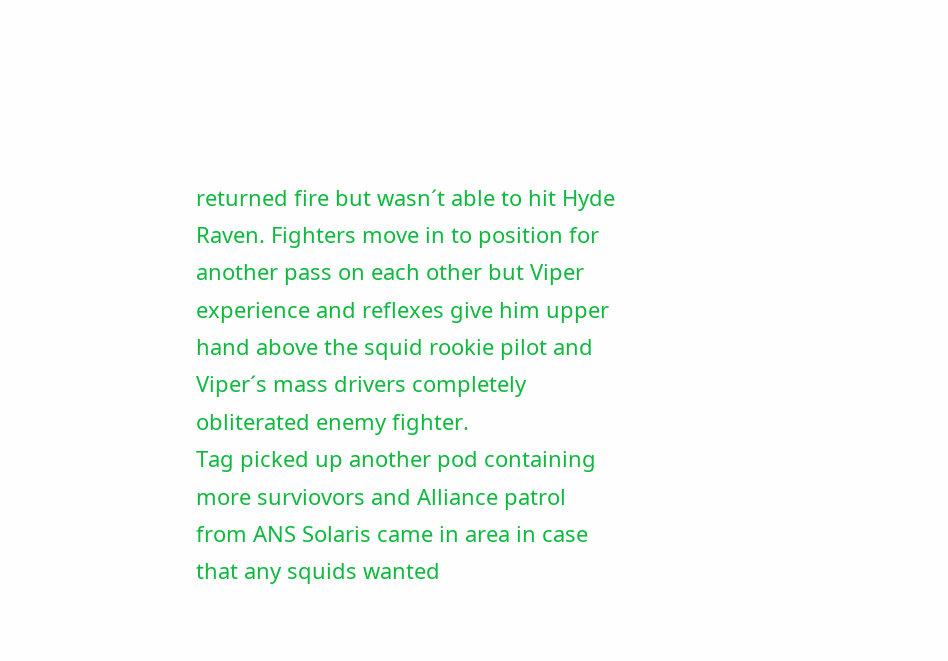returned fire but wasn´t able to hit Hyde Raven. Fighters move in to position for another pass on each other but Viper experience and reflexes give him upper hand above the squid rookie pilot and Viper´s mass drivers completely obliterated enemy fighter.
Tag picked up another pod containing more surviovors and Alliance patrol from ANS Solaris came in area in case that any squids wanted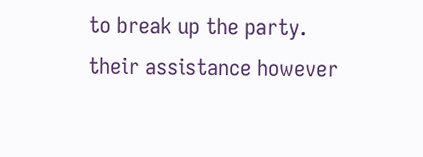to break up the party. their assistance however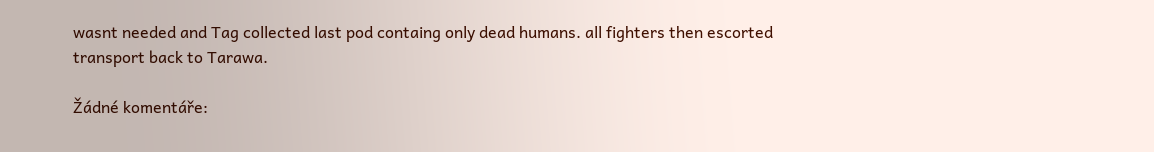wasnt needed and Tag collected last pod containg only dead humans. all fighters then escorted transport back to Tarawa.

Žádné komentáře: